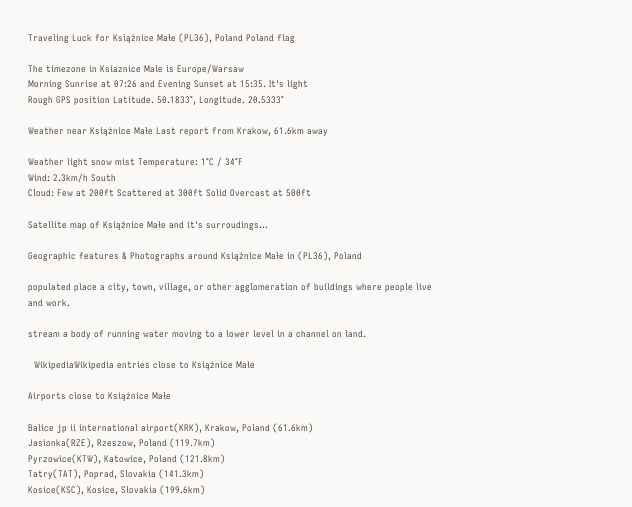Traveling Luck for Książnice Małe (PL36), Poland Poland flag

The timezone in Ksiaznice Male is Europe/Warsaw
Morning Sunrise at 07:26 and Evening Sunset at 15:35. It's light
Rough GPS position Latitude. 50.1833°, Longitude. 20.5333°

Weather near Książnice Małe Last report from Krakow, 61.6km away

Weather light snow mist Temperature: 1°C / 34°F
Wind: 2.3km/h South
Cloud: Few at 200ft Scattered at 300ft Solid Overcast at 500ft

Satellite map of Książnice Małe and it's surroudings...

Geographic features & Photographs around Książnice Małe in (PL36), Poland

populated place a city, town, village, or other agglomeration of buildings where people live and work.

stream a body of running water moving to a lower level in a channel on land.

  WikipediaWikipedia entries close to Książnice Małe

Airports close to Książnice Małe

Balice jp ii international airport(KRK), Krakow, Poland (61.6km)
Jasionka(RZE), Rzeszow, Poland (119.7km)
Pyrzowice(KTW), Katowice, Poland (121.8km)
Tatry(TAT), Poprad, Slovakia (141.3km)
Kosice(KSC), Kosice, Slovakia (199.6km)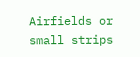Airfields or small strips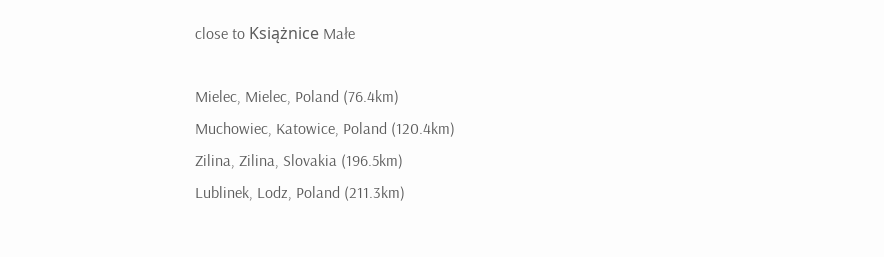close to Książnice Małe

Mielec, Mielec, Poland (76.4km)
Muchowiec, Katowice, Poland (120.4km)
Zilina, Zilina, Slovakia (196.5km)
Lublinek, Lodz, Poland (211.3km)